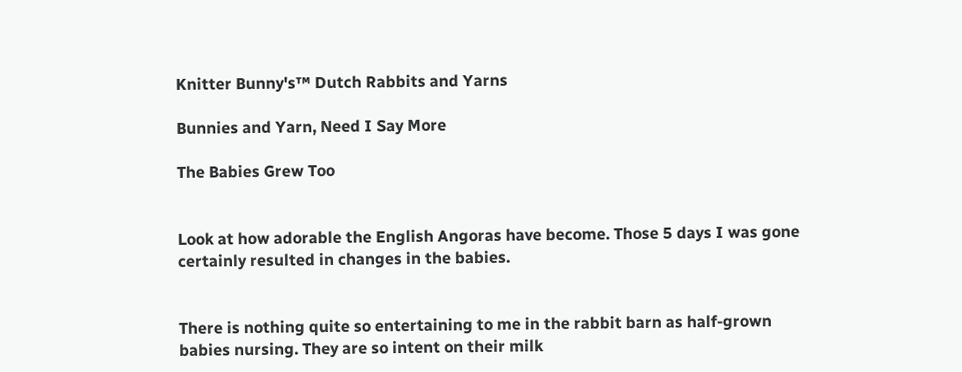Knitter Bunny's™ Dutch Rabbits and Yarns

Bunnies and Yarn, Need I Say More

The Babies Grew Too


Look at how adorable the English Angoras have become. Those 5 days I was gone certainly resulted in changes in the babies.


There is nothing quite so entertaining to me in the rabbit barn as half-grown babies nursing. They are so intent on their milk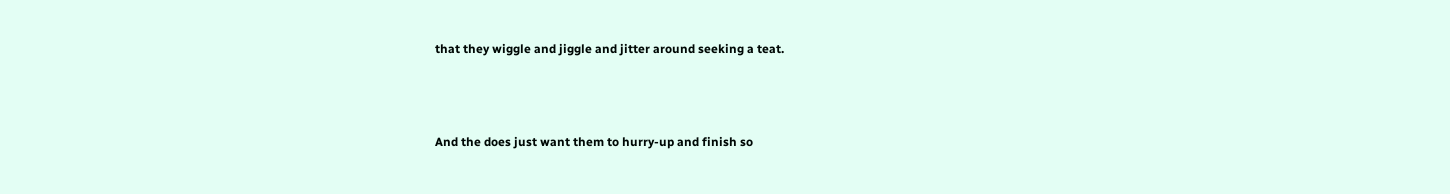that they wiggle and jiggle and jitter around seeking a teat.



And the does just want them to hurry-up and finish so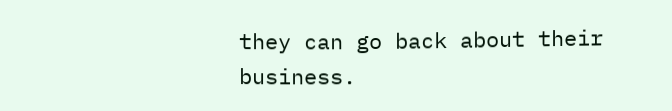they can go back about their business.